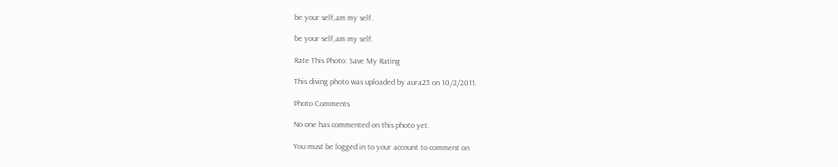be your self,am my self.

be your self,am my self.

Rate This Photo: Save My Rating

This diving photo was uploaded by aura25 on 10/2/2011.

Photo Comments

No one has commented on this photo yet.

You must be logged in to your account to comment on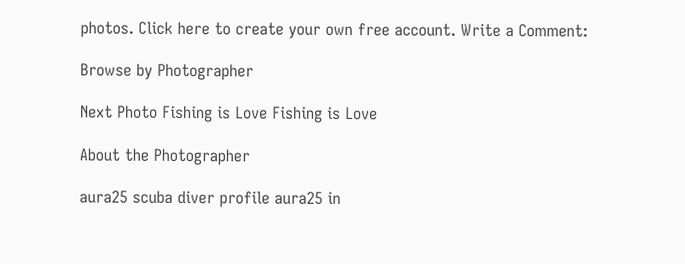photos. Click here to create your own free account. Write a Comment:

Browse by Photographer

Next Photo Fishing is Love Fishing is Love

About the Photographer

aura25 scuba diver profile aura25 in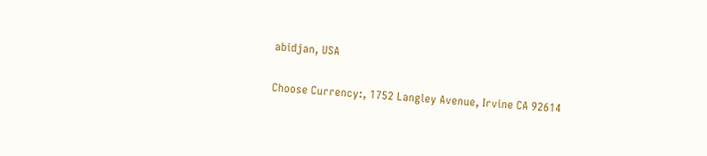abidjan, USA

Choose Currency:, 1752 Langley Avenue, Irvine CA 92614